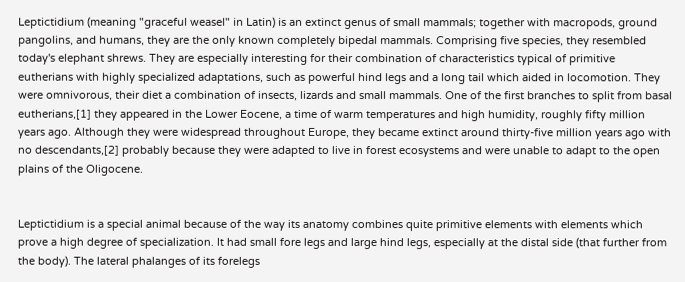Leptictidium (meaning "graceful weasel" in Latin) is an extinct genus of small mammals; together with macropods, ground pangolins, and humans, they are the only known completely bipedal mammals. Comprising five species, they resembled today's elephant shrews. They are especially interesting for their combination of characteristics typical of primitive eutherians with highly specialized adaptations, such as powerful hind legs and a long tail which aided in locomotion. They were omnivorous, their diet a combination of insects, lizards and small mammals. One of the first branches to split from basal eutherians,[1] they appeared in the Lower Eocene, a time of warm temperatures and high humidity, roughly fifty million years ago. Although they were widespread throughout Europe, they became extinct around thirty-five million years ago with no descendants,[2] probably because they were adapted to live in forest ecosystems and were unable to adapt to the open plains of the Oligocene.


Leptictidium is a special animal because of the way its anatomy combines quite primitive elements with elements which prove a high degree of specialization. It had small fore legs and large hind legs, especially at the distal side (that further from the body). The lateral phalanges of its forelegs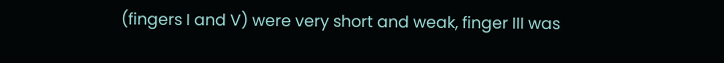(fingers I and V) were very short and weak, finger III was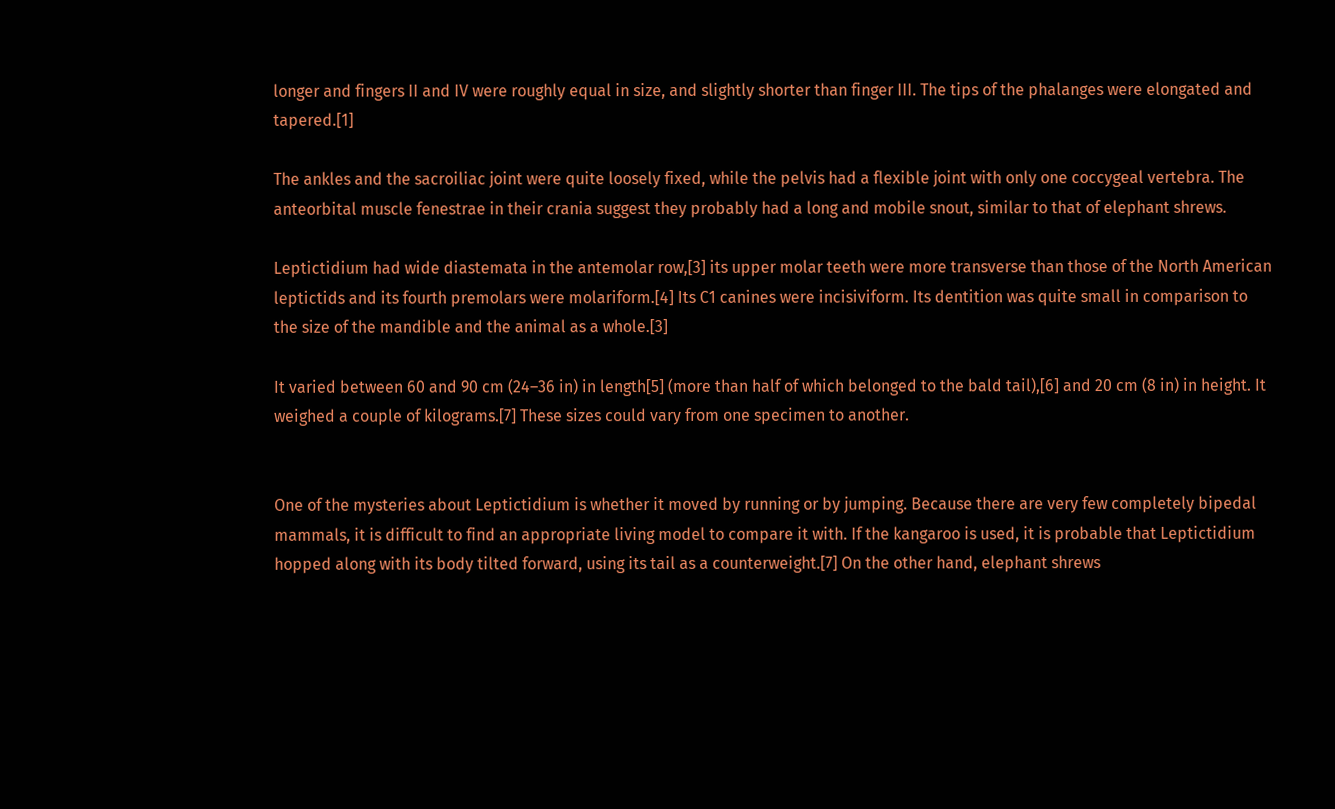longer and fingers II and IV were roughly equal in size, and slightly shorter than finger III. The tips of the phalanges were elongated and tapered.[1]

The ankles and the sacroiliac joint were quite loosely fixed, while the pelvis had a flexible joint with only one coccygeal vertebra. The anteorbital muscle fenestrae in their crania suggest they probably had a long and mobile snout, similar to that of elephant shrews.

Leptictidium had wide diastemata in the antemolar row,[3] its upper molar teeth were more transverse than those of the North American leptictids and its fourth premolars were molariform.[4] Its C1 canines were incisiviform. Its dentition was quite small in comparison to the size of the mandible and the animal as a whole.[3]

It varied between 60 and 90 cm (24–36 in) in length[5] (more than half of which belonged to the bald tail),[6] and 20 cm (8 in) in height. It weighed a couple of kilograms.[7] These sizes could vary from one specimen to another.


One of the mysteries about Leptictidium is whether it moved by running or by jumping. Because there are very few completely bipedal mammals, it is difficult to find an appropriate living model to compare it with. If the kangaroo is used, it is probable that Leptictidium hopped along with its body tilted forward, using its tail as a counterweight.[7] On the other hand, elephant shrews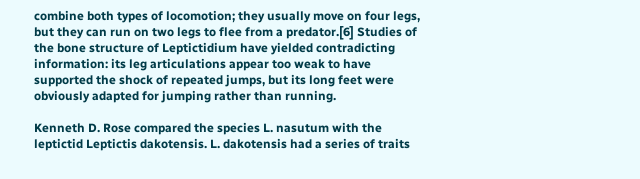combine both types of locomotion; they usually move on four legs, but they can run on two legs to flee from a predator.[6] Studies of the bone structure of Leptictidium have yielded contradicting information: its leg articulations appear too weak to have supported the shock of repeated jumps, but its long feet were obviously adapted for jumping rather than running.

Kenneth D. Rose compared the species L. nasutum with the leptictid Leptictis dakotensis. L. dakotensis had a series of traits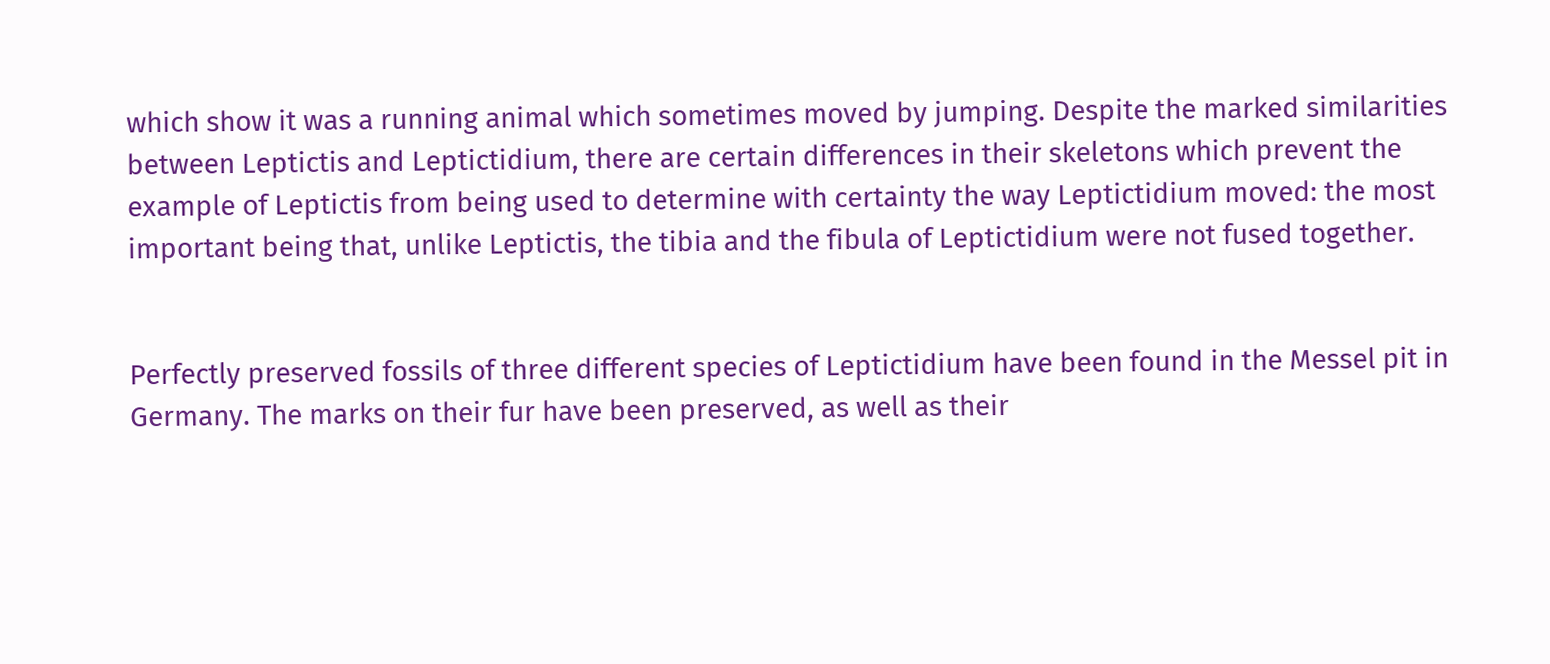which show it was a running animal which sometimes moved by jumping. Despite the marked similarities between Leptictis and Leptictidium, there are certain differences in their skeletons which prevent the example of Leptictis from being used to determine with certainty the way Leptictidium moved: the most important being that, unlike Leptictis, the tibia and the fibula of Leptictidium were not fused together.


Perfectly preserved fossils of three different species of Leptictidium have been found in the Messel pit in Germany. The marks on their fur have been preserved, as well as their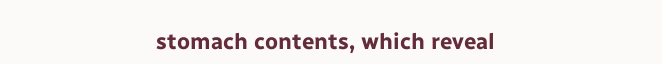stomach contents, which reveal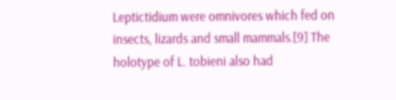Leptictidium were omnivores which fed on insects, lizards and small mammals.[9] The holotype of L. tobieni also had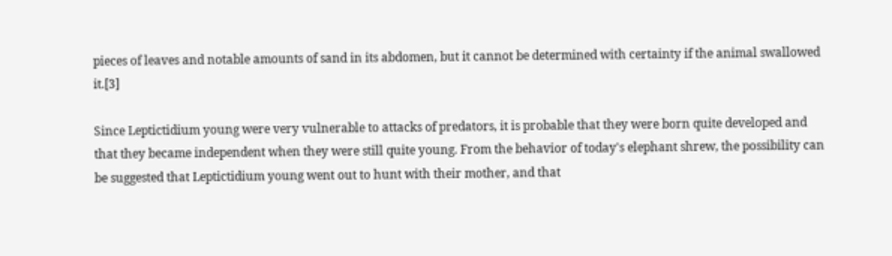pieces of leaves and notable amounts of sand in its abdomen, but it cannot be determined with certainty if the animal swallowed it.[3]

Since Leptictidium young were very vulnerable to attacks of predators, it is probable that they were born quite developed and that they became independent when they were still quite young. From the behavior of today's elephant shrew, the possibility can be suggested that Leptictidium young went out to hunt with their mother, and that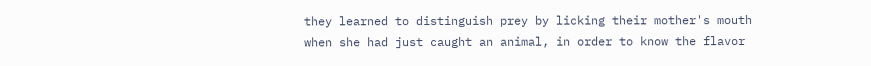they learned to distinguish prey by licking their mother's mouth when she had just caught an animal, in order to know the flavor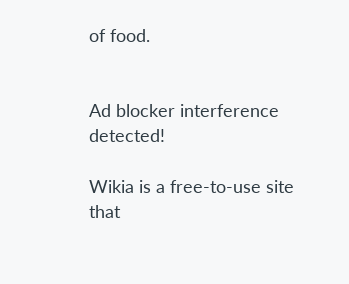of food.


Ad blocker interference detected!

Wikia is a free-to-use site that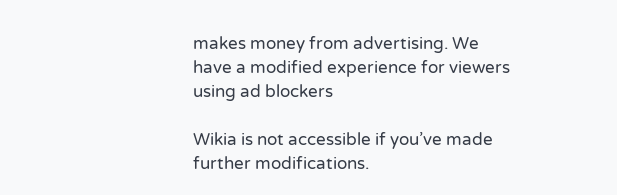makes money from advertising. We have a modified experience for viewers using ad blockers

Wikia is not accessible if you’ve made further modifications.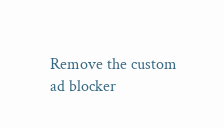Remove the custom ad blocker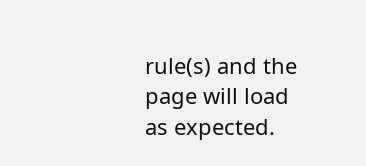rule(s) and the page will load as expected.